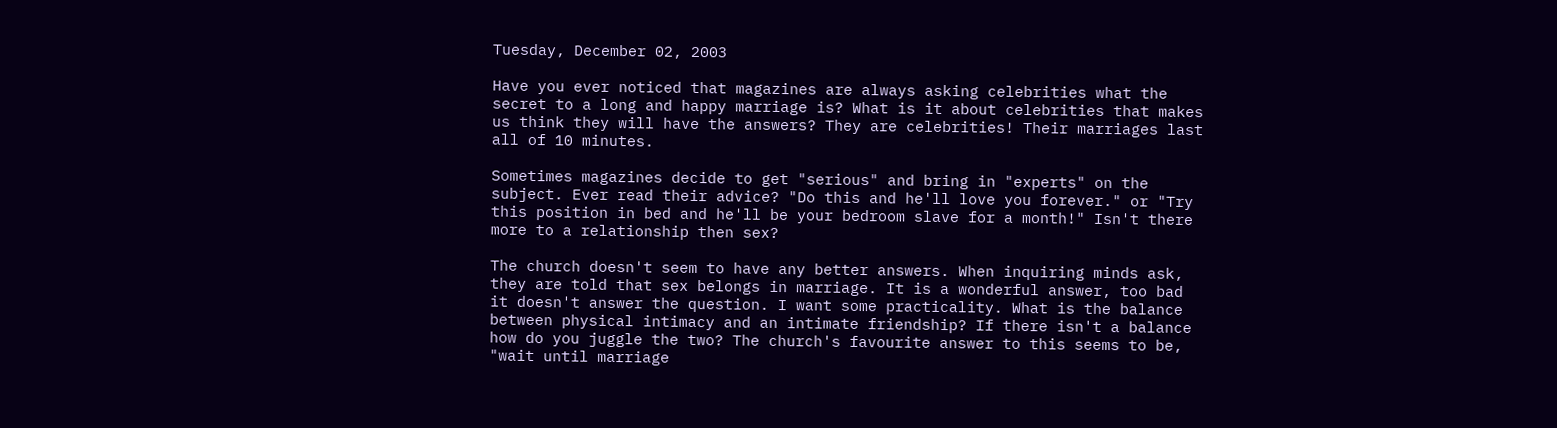Tuesday, December 02, 2003

Have you ever noticed that magazines are always asking celebrities what the secret to a long and happy marriage is? What is it about celebrities that makes us think they will have the answers? They are celebrities! Their marriages last all of 10 minutes.

Sometimes magazines decide to get "serious" and bring in "experts" on the subject. Ever read their advice? "Do this and he'll love you forever." or "Try this position in bed and he'll be your bedroom slave for a month!" Isn't there more to a relationship then sex?

The church doesn't seem to have any better answers. When inquiring minds ask, they are told that sex belongs in marriage. It is a wonderful answer, too bad it doesn't answer the question. I want some practicality. What is the balance between physical intimacy and an intimate friendship? If there isn't a balance how do you juggle the two? The church's favourite answer to this seems to be, "wait until marriage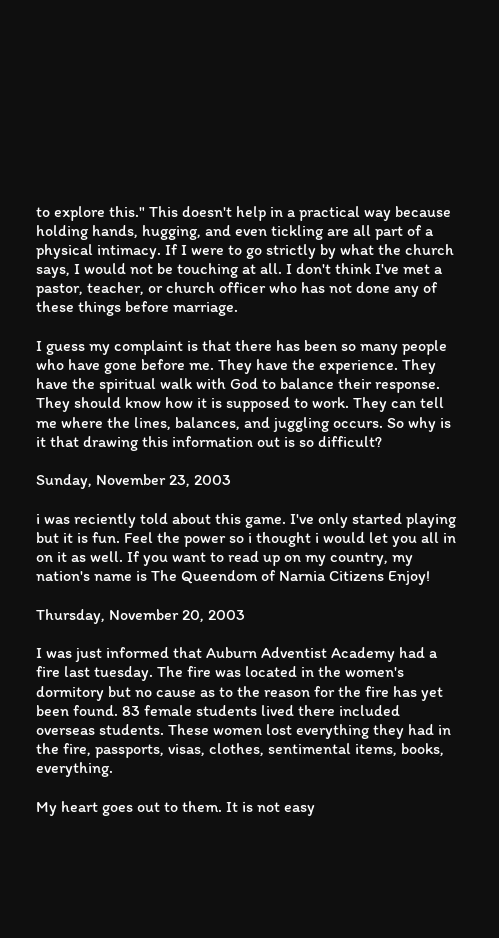to explore this." This doesn't help in a practical way because holding hands, hugging, and even tickling are all part of a physical intimacy. If I were to go strictly by what the church says, I would not be touching at all. I don't think I've met a pastor, teacher, or church officer who has not done any of these things before marriage.

I guess my complaint is that there has been so many people who have gone before me. They have the experience. They have the spiritual walk with God to balance their response. They should know how it is supposed to work. They can tell me where the lines, balances, and juggling occurs. So why is it that drawing this information out is so difficult?

Sunday, November 23, 2003

i was reciently told about this game. I've only started playing but it is fun. Feel the power so i thought i would let you all in on it as well. If you want to read up on my country, my nation's name is The Queendom of Narnia Citizens Enjoy!

Thursday, November 20, 2003

I was just informed that Auburn Adventist Academy had a fire last tuesday. The fire was located in the women's dormitory but no cause as to the reason for the fire has yet been found. 83 female students lived there included overseas students. These women lost everything they had in the fire, passports, visas, clothes, sentimental items, books, everything.

My heart goes out to them. It is not easy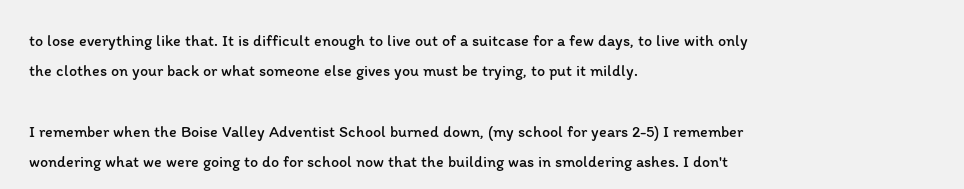to lose everything like that. It is difficult enough to live out of a suitcase for a few days, to live with only the clothes on your back or what someone else gives you must be trying, to put it mildly.

I remember when the Boise Valley Adventist School burned down, (my school for years 2-5) I remember wondering what we were going to do for school now that the building was in smoldering ashes. I don't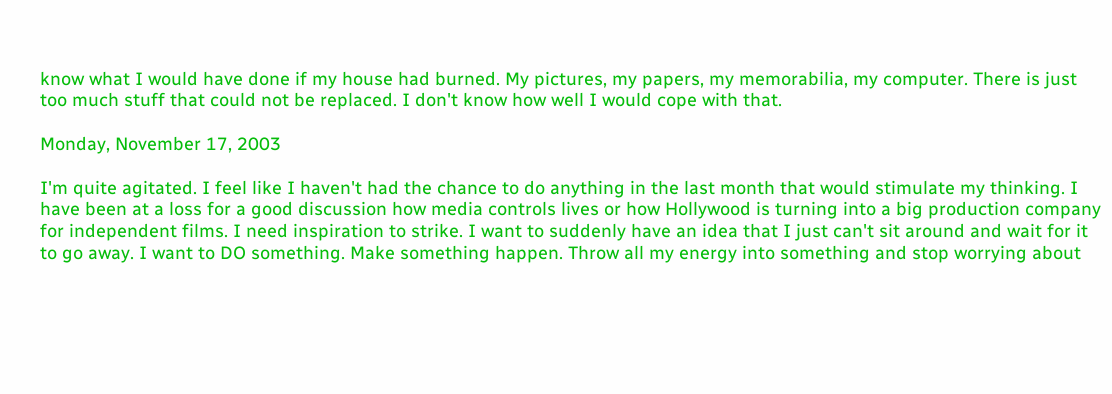know what I would have done if my house had burned. My pictures, my papers, my memorabilia, my computer. There is just too much stuff that could not be replaced. I don't know how well I would cope with that.

Monday, November 17, 2003

I'm quite agitated. I feel like I haven't had the chance to do anything in the last month that would stimulate my thinking. I have been at a loss for a good discussion how media controls lives or how Hollywood is turning into a big production company for independent films. I need inspiration to strike. I want to suddenly have an idea that I just can't sit around and wait for it to go away. I want to DO something. Make something happen. Throw all my energy into something and stop worrying about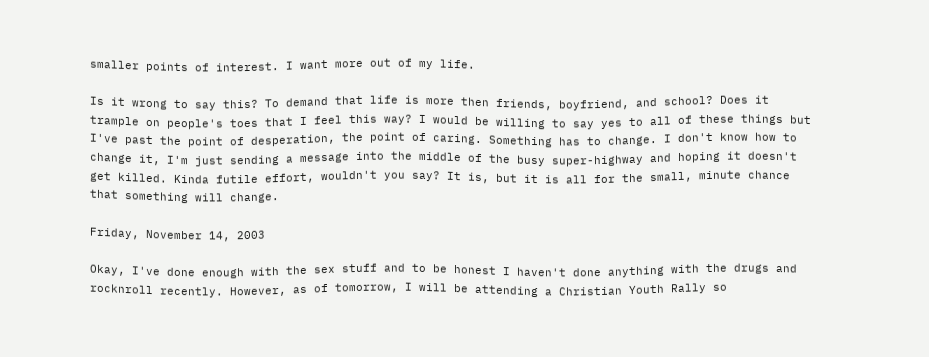smaller points of interest. I want more out of my life.

Is it wrong to say this? To demand that life is more then friends, boyfriend, and school? Does it trample on people's toes that I feel this way? I would be willing to say yes to all of these things but I've past the point of desperation, the point of caring. Something has to change. I don't know how to change it, I'm just sending a message into the middle of the busy super-highway and hoping it doesn't get killed. Kinda futile effort, wouldn't you say? It is, but it is all for the small, minute chance that something will change.

Friday, November 14, 2003

Okay, I've done enough with the sex stuff and to be honest I haven't done anything with the drugs and rocknroll recently. However, as of tomorrow, I will be attending a Christian Youth Rally so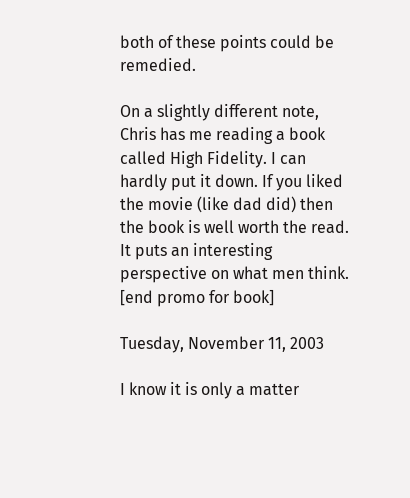both of these points could be remedied.

On a slightly different note, Chris has me reading a book called High Fidelity. I can hardly put it down. If you liked the movie (like dad did) then the book is well worth the read. It puts an interesting perspective on what men think. [end promo for book]

Tuesday, November 11, 2003

I know it is only a matter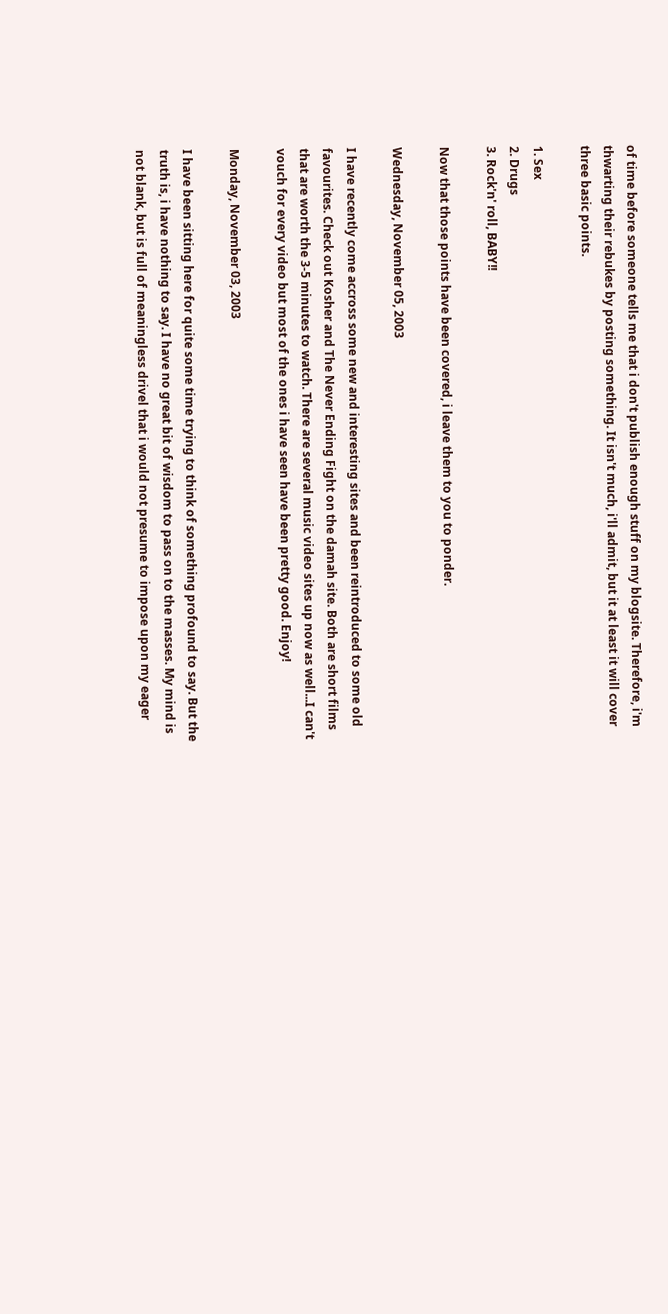of time before someone tells me that i don't publish enough stuff on my blogsite. Therefore, i'm thwarting their rebukes by posting something. It isn't much, i'll admit, but it at least it will cover three basic points.

1. Sex
2. Drugs
3. Rock'n' roll, BABY!!

Now that those points have been covered, i leave them to you to ponder.

Wednesday, November 05, 2003

I have recently come accross some new and interesting sites and been reintroduced to some old favourites. Check out Kosher and The Never Ending Fight on the damah site. Both are short films that are worth the 3-5 minutes to watch. There are several music video sites up now as well...I can't vouch for every video but most of the ones i have seen have been pretty good. Enjoy!

Monday, November 03, 2003

I have been sitting here for quite some time trying to think of something profound to say. But the truth is, i have nothing to say. I have no great bit of wisdom to pass on to the masses. My mind is not blank, but is full of meaningless drivel that i would not presume to impose upon my eager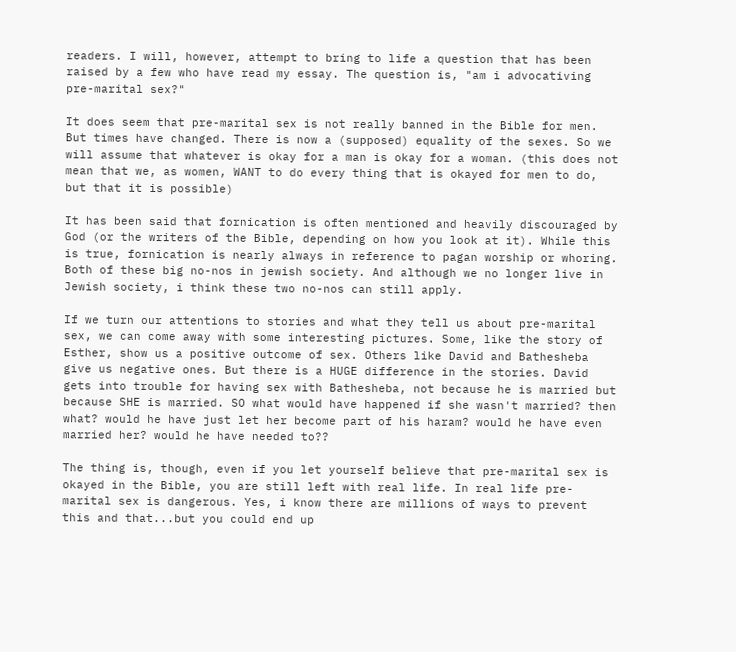readers. I will, however, attempt to bring to life a question that has been raised by a few who have read my essay. The question is, "am i advocativing pre-marital sex?"

It does seem that pre-marital sex is not really banned in the Bible for men. But times have changed. There is now a (supposed) equality of the sexes. So we will assume that whatever is okay for a man is okay for a woman. (this does not mean that we, as women, WANT to do every thing that is okayed for men to do, but that it is possible)

It has been said that fornication is often mentioned and heavily discouraged by God (or the writers of the Bible, depending on how you look at it). While this is true, fornication is nearly always in reference to pagan worship or whoring. Both of these big no-nos in jewish society. And although we no longer live in Jewish society, i think these two no-nos can still apply.

If we turn our attentions to stories and what they tell us about pre-marital sex, we can come away with some interesting pictures. Some, like the story of Esther, show us a positive outcome of sex. Others like David and Bathesheba give us negative ones. But there is a HUGE difference in the stories. David gets into trouble for having sex with Bathesheba, not because he is married but because SHE is married. SO what would have happened if she wasn't married? then what? would he have just let her become part of his haram? would he have even married her? would he have needed to??

The thing is, though, even if you let yourself believe that pre-marital sex is okayed in the Bible, you are still left with real life. In real life pre-marital sex is dangerous. Yes, i know there are millions of ways to prevent this and that...but you could end up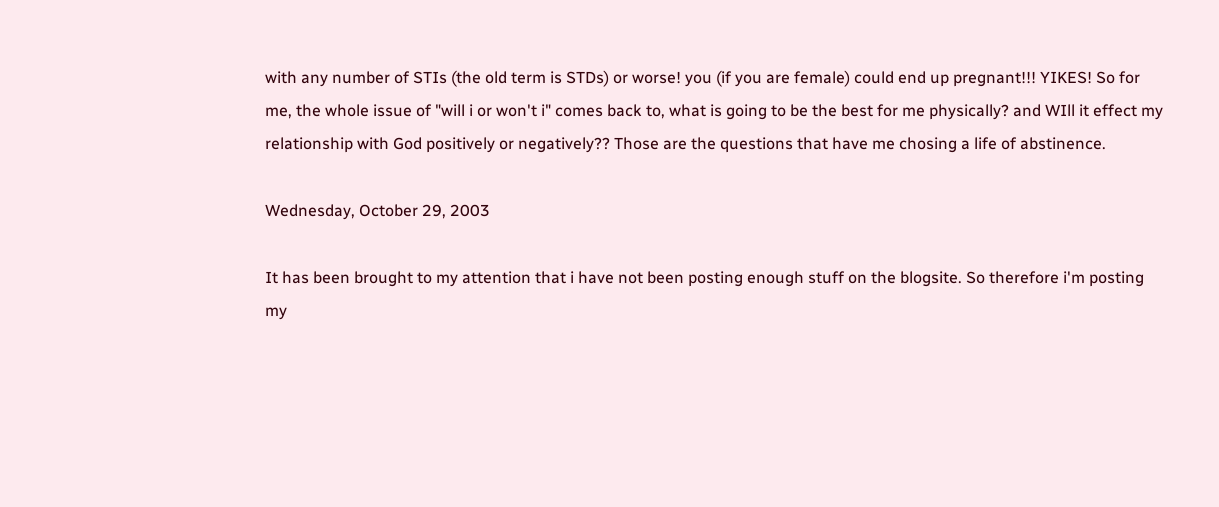with any number of STIs (the old term is STDs) or worse! you (if you are female) could end up pregnant!!! YIKES! So for me, the whole issue of "will i or won't i" comes back to, what is going to be the best for me physically? and WIll it effect my relationship with God positively or negatively?? Those are the questions that have me chosing a life of abstinence.

Wednesday, October 29, 2003

It has been brought to my attention that i have not been posting enough stuff on the blogsite. So therefore i'm posting my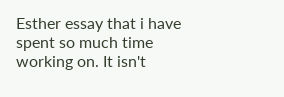Esther essay that i have spent so much time working on. It isn't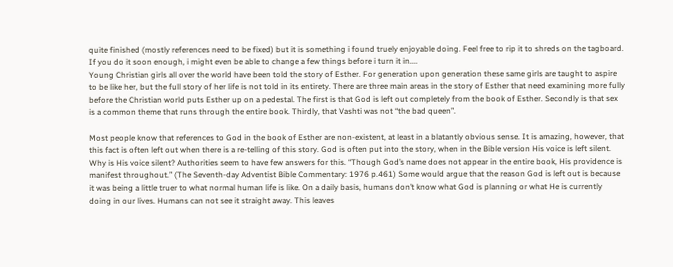quite finished (mostly references need to be fixed) but it is something i found truely enjoyable doing. Feel free to rip it to shreds on the tagboard. If you do it soon enough, i might even be able to change a few things before i turn it in....
Young Christian girls all over the world have been told the story of Esther. For generation upon generation these same girls are taught to aspire to be like her, but the full story of her life is not told in its entirety. There are three main areas in the story of Esther that need examining more fully before the Christian world puts Esther up on a pedestal. The first is that God is left out completely from the book of Esther. Secondly is that sex is a common theme that runs through the entire book. Thirdly, that Vashti was not “the bad queen”.

Most people know that references to God in the book of Esther are non-existent, at least in a blatantly obvious sense. It is amazing, however, that this fact is often left out when there is a re-telling of this story. God is often put into the story, when in the Bible version His voice is left silent. Why is His voice silent? Authorities seem to have few answers for this. “Though God’s name does not appear in the entire book, His providence is manifest throughout.” (The Seventh-day Adventist Bible Commentary: 1976 p.461) Some would argue that the reason God is left out is because it was being a little truer to what normal human life is like. On a daily basis, humans don’t know what God is planning or what He is currently doing in our lives. Humans can not see it straight away. This leaves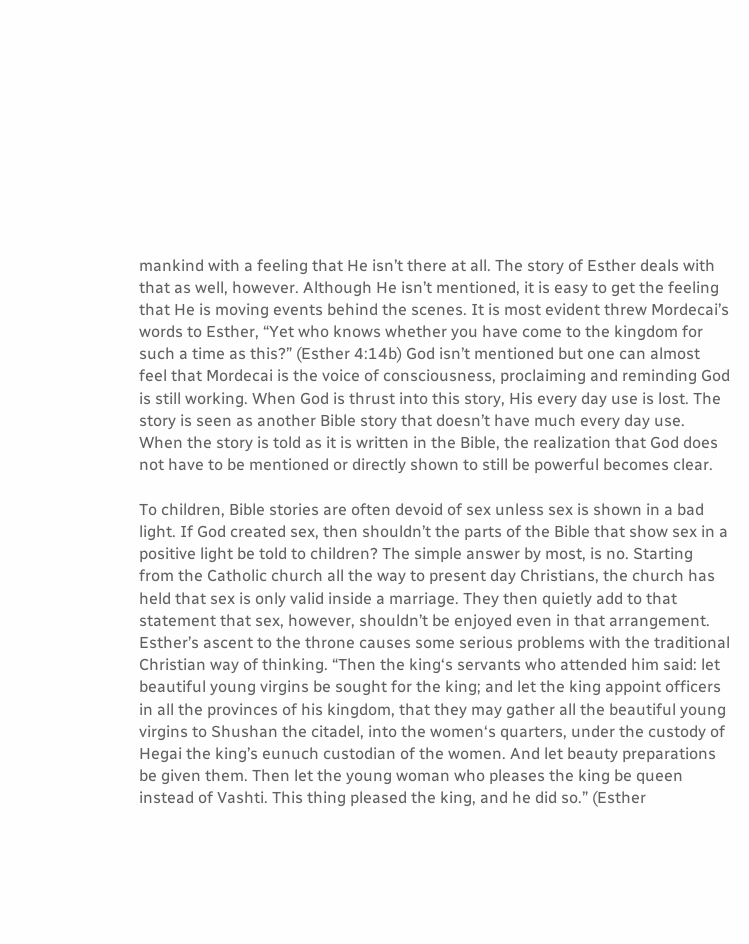mankind with a feeling that He isn’t there at all. The story of Esther deals with that as well, however. Although He isn’t mentioned, it is easy to get the feeling that He is moving events behind the scenes. It is most evident threw Mordecai’s words to Esther, “Yet who knows whether you have come to the kingdom for such a time as this?” (Esther 4:14b) God isn’t mentioned but one can almost feel that Mordecai is the voice of consciousness, proclaiming and reminding God is still working. When God is thrust into this story, His every day use is lost. The story is seen as another Bible story that doesn’t have much every day use. When the story is told as it is written in the Bible, the realization that God does not have to be mentioned or directly shown to still be powerful becomes clear.

To children, Bible stories are often devoid of sex unless sex is shown in a bad light. If God created sex, then shouldn’t the parts of the Bible that show sex in a positive light be told to children? The simple answer by most, is no. Starting from the Catholic church all the way to present day Christians, the church has held that sex is only valid inside a marriage. They then quietly add to that statement that sex, however, shouldn’t be enjoyed even in that arrangement. Esther’s ascent to the throne causes some serious problems with the traditional Christian way of thinking. “Then the king‘s servants who attended him said: let beautiful young virgins be sought for the king; and let the king appoint officers in all the provinces of his kingdom, that they may gather all the beautiful young virgins to Shushan the citadel, into the women‘s quarters, under the custody of Hegai the king’s eunuch custodian of the women. And let beauty preparations be given them. Then let the young woman who pleases the king be queen instead of Vashti. This thing pleased the king, and he did so.” (Esther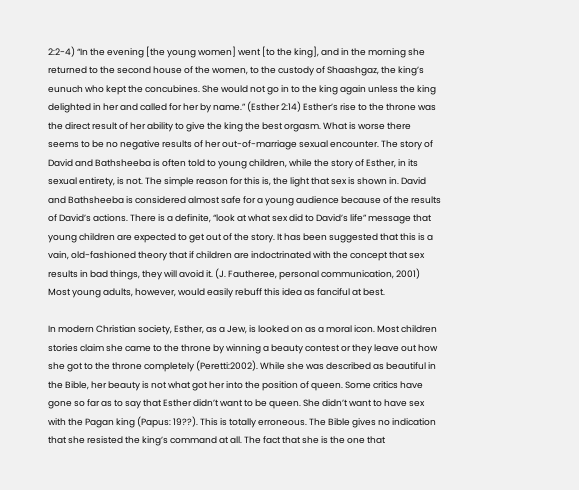2:2-4) “In the evening [the young women] went [to the king], and in the morning she returned to the second house of the women, to the custody of Shaashgaz, the king’s eunuch who kept the concubines. She would not go in to the king again unless the king delighted in her and called for her by name.” (Esther 2:14) Esther’s rise to the throne was the direct result of her ability to give the king the best orgasm. What is worse there seems to be no negative results of her out-of-marriage sexual encounter. The story of David and Bathsheeba is often told to young children, while the story of Esther, in its sexual entirety, is not. The simple reason for this is, the light that sex is shown in. David and Bathsheeba is considered almost safe for a young audience because of the results of David’s actions. There is a definite, “look at what sex did to David’s life” message that young children are expected to get out of the story. It has been suggested that this is a vain, old-fashioned theory that if children are indoctrinated with the concept that sex results in bad things, they will avoid it. (J. Fautheree, personal communication, 2001) Most young adults, however, would easily rebuff this idea as fanciful at best.

In modern Christian society, Esther, as a Jew, is looked on as a moral icon. Most children stories claim she came to the throne by winning a beauty contest or they leave out how she got to the throne completely (Peretti:2002). While she was described as beautiful in the Bible, her beauty is not what got her into the position of queen. Some critics have gone so far as to say that Esther didn’t want to be queen. She didn’t want to have sex with the Pagan king (Papus: 19??). This is totally erroneous. The Bible gives no indication that she resisted the king’s command at all. The fact that she is the one that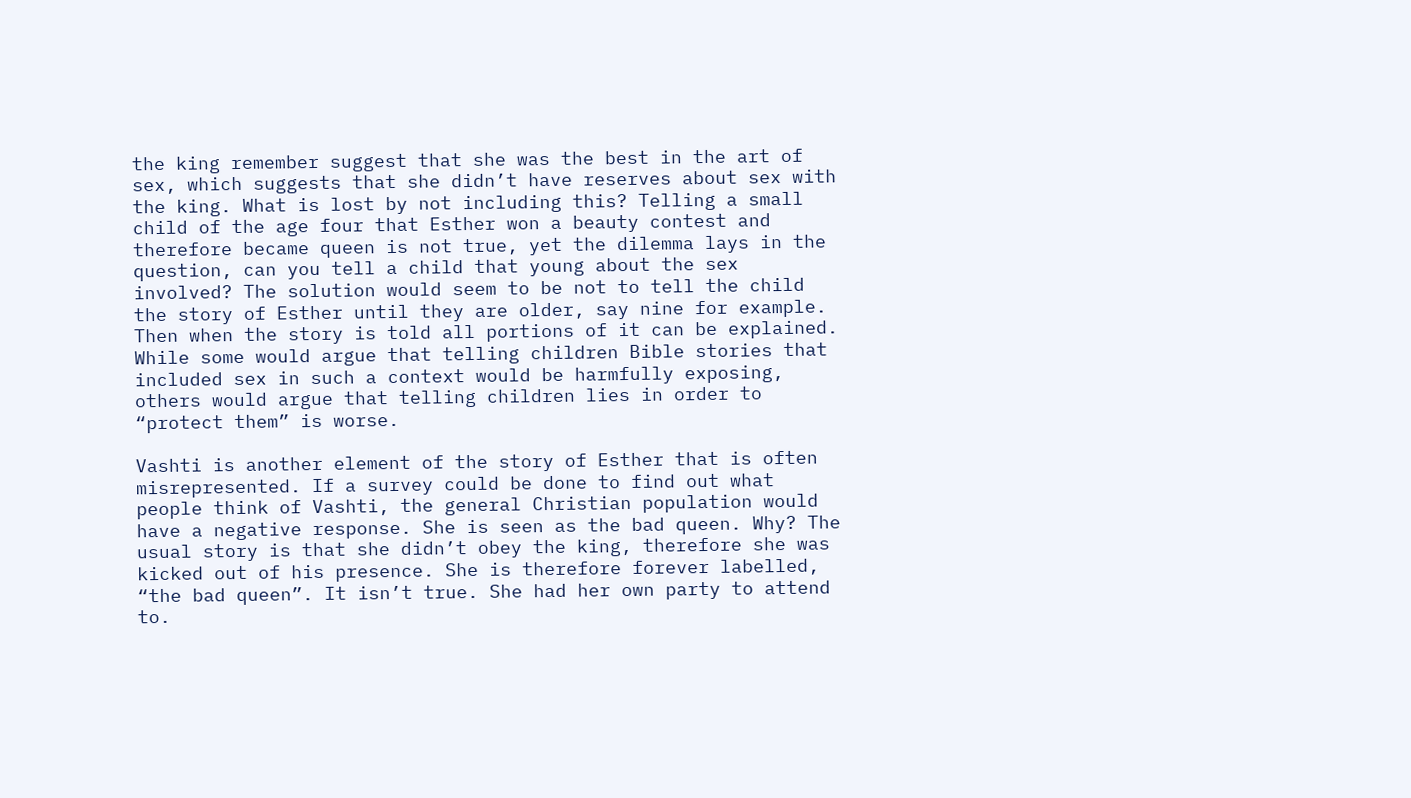the king remember suggest that she was the best in the art of sex, which suggests that she didn’t have reserves about sex with the king. What is lost by not including this? Telling a small child of the age four that Esther won a beauty contest and therefore became queen is not true, yet the dilemma lays in the question, can you tell a child that young about the sex involved? The solution would seem to be not to tell the child the story of Esther until they are older, say nine for example. Then when the story is told all portions of it can be explained. While some would argue that telling children Bible stories that included sex in such a context would be harmfully exposing, others would argue that telling children lies in order to “protect them” is worse.

Vashti is another element of the story of Esther that is often misrepresented. If a survey could be done to find out what people think of Vashti, the general Christian population would have a negative response. She is seen as the bad queen. Why? The usual story is that she didn’t obey the king, therefore she was kicked out of his presence. She is therefore forever labelled, “the bad queen”. It isn’t true. She had her own party to attend to.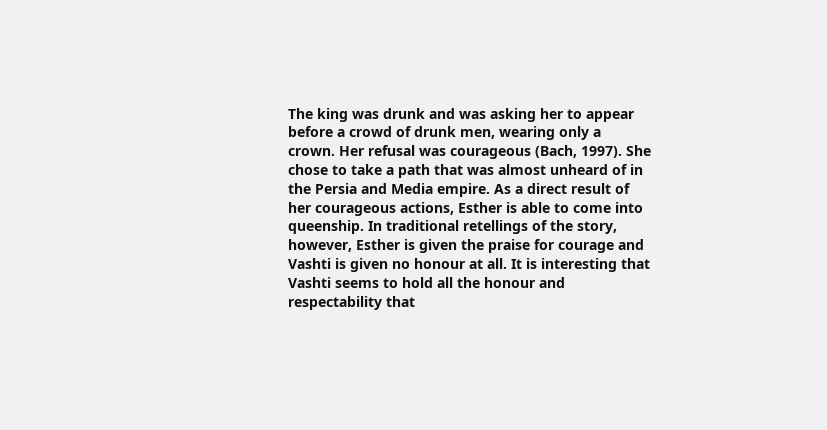The king was drunk and was asking her to appear before a crowd of drunk men, wearing only a crown. Her refusal was courageous (Bach, 1997). She chose to take a path that was almost unheard of in the Persia and Media empire. As a direct result of her courageous actions, Esther is able to come into queenship. In traditional retellings of the story, however, Esther is given the praise for courage and Vashti is given no honour at all. It is interesting that Vashti seems to hold all the honour and respectability that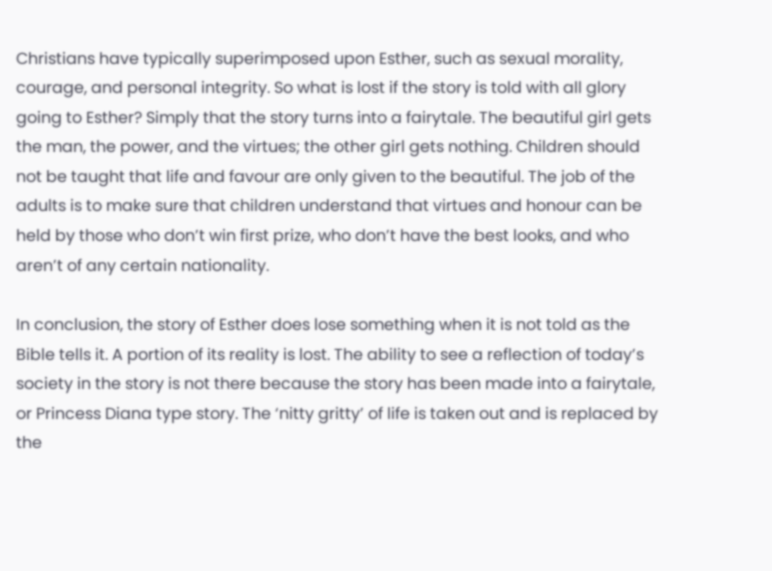Christians have typically superimposed upon Esther, such as sexual morality, courage, and personal integrity. So what is lost if the story is told with all glory going to Esther? Simply that the story turns into a fairytale. The beautiful girl gets the man, the power, and the virtues; the other girl gets nothing. Children should not be taught that life and favour are only given to the beautiful. The job of the adults is to make sure that children understand that virtues and honour can be held by those who don’t win first prize, who don’t have the best looks, and who aren’t of any certain nationality.

In conclusion, the story of Esther does lose something when it is not told as the Bible tells it. A portion of its reality is lost. The ability to see a reflection of today’s society in the story is not there because the story has been made into a fairytale, or Princess Diana type story. The ‘nitty gritty’ of life is taken out and is replaced by the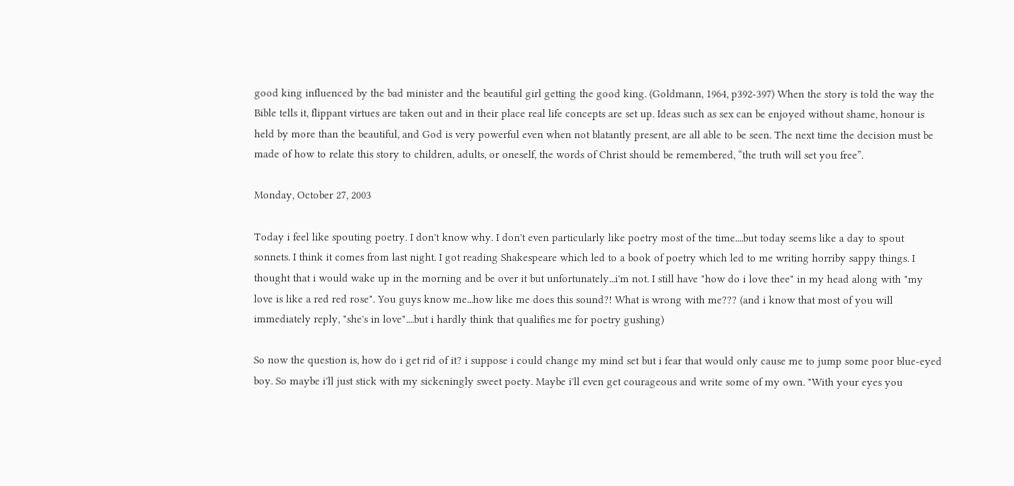good king influenced by the bad minister and the beautiful girl getting the good king. (Goldmann, 1964, p392-397) When the story is told the way the Bible tells it, flippant virtues are taken out and in their place real life concepts are set up. Ideas such as sex can be enjoyed without shame, honour is held by more than the beautiful, and God is very powerful even when not blatantly present, are all able to be seen. The next time the decision must be made of how to relate this story to children, adults, or oneself, the words of Christ should be remembered, “the truth will set you free”.

Monday, October 27, 2003

Today i feel like spouting poetry. I don't know why. I don't even particularly like poetry most of the time....but today seems like a day to spout sonnets. I think it comes from last night. I got reading Shakespeare which led to a book of poetry which led to me writing horriby sappy things. I thought that i would wake up in the morning and be over it but unfortunately...i'm not. I still have "how do i love thee" in my head along with "my love is like a red red rose". You guys know me...how like me does this sound?! What is wrong with me??? (and i know that most of you will immediately reply, "she's in love"....but i hardly think that qualifies me for poetry gushing)

So now the question is, how do i get rid of it? i suppose i could change my mind set but i fear that would only cause me to jump some poor blue-eyed boy. So maybe i'll just stick with my sickeningly sweet poety. Maybe i'll even get courageous and write some of my own. "With your eyes you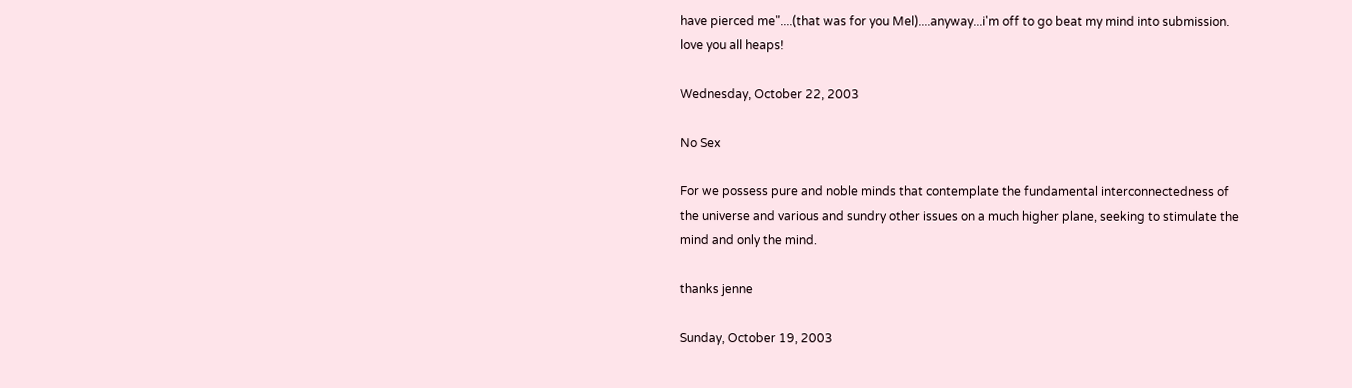have pierced me"....(that was for you Mel)....anyway...i'm off to go beat my mind into submission. love you all heaps!

Wednesday, October 22, 2003

No Sex

For we possess pure and noble minds that contemplate the fundamental interconnectedness of the universe and various and sundry other issues on a much higher plane, seeking to stimulate the mind and only the mind.

thanks jenne

Sunday, October 19, 2003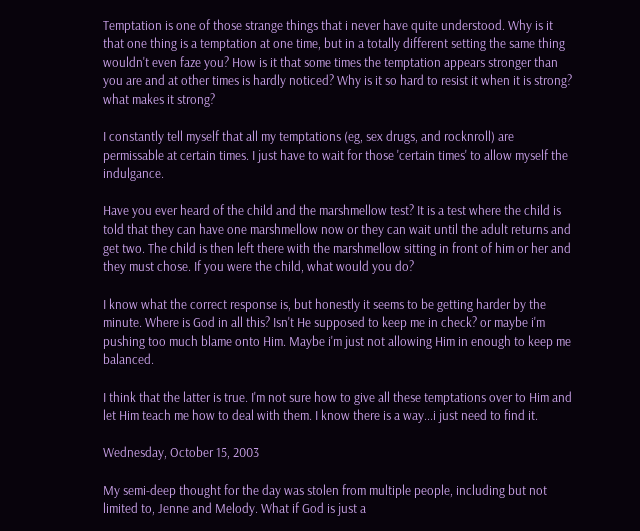Temptation is one of those strange things that i never have quite understood. Why is it that one thing is a temptation at one time, but in a totally different setting the same thing wouldn't even faze you? How is it that some times the temptation appears stronger than you are and at other times is hardly noticed? Why is it so hard to resist it when it is strong? what makes it strong?

I constantly tell myself that all my temptations (eg, sex drugs, and rocknroll) are permissable at certain times. I just have to wait for those 'certain times' to allow myself the indulgance.

Have you ever heard of the child and the marshmellow test? It is a test where the child is told that they can have one marshmellow now or they can wait until the adult returns and get two. The child is then left there with the marshmellow sitting in front of him or her and they must chose. If you were the child, what would you do?

I know what the correct response is, but honestly it seems to be getting harder by the minute. Where is God in all this? Isn't He supposed to keep me in check? or maybe i'm pushing too much blame onto Him. Maybe i'm just not allowing Him in enough to keep me balanced.

I think that the latter is true. I'm not sure how to give all these temptations over to Him and let Him teach me how to deal with them. I know there is a way...i just need to find it.

Wednesday, October 15, 2003

My semi-deep thought for the day was stolen from multiple people, including but not limited to, Jenne and Melody. What if God is just a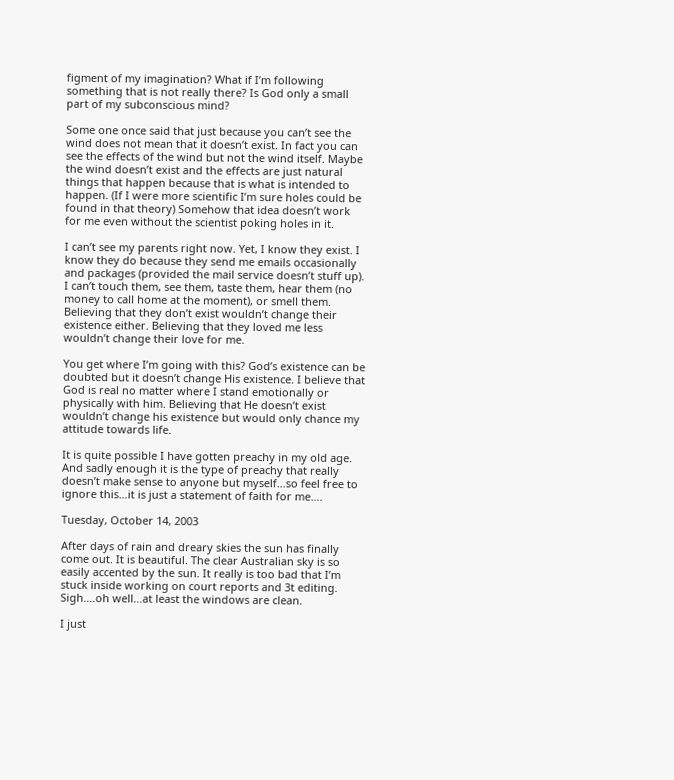figment of my imagination? What if I’m following something that is not really there? Is God only a small part of my subconscious mind?

Some one once said that just because you can’t see the wind does not mean that it doesn’t exist. In fact you can see the effects of the wind but not the wind itself. Maybe the wind doesn’t exist and the effects are just natural things that happen because that is what is intended to happen. (If I were more scientific I’m sure holes could be found in that theory) Somehow that idea doesn’t work for me even without the scientist poking holes in it.

I can’t see my parents right now. Yet, I know they exist. I know they do because they send me emails occasionally and packages (provided the mail service doesn’t stuff up). I can’t touch them, see them, taste them, hear them (no money to call home at the moment), or smell them. Believing that they don’t exist wouldn’t change their existence either. Believing that they loved me less wouldn’t change their love for me.

You get where I’m going with this? God’s existence can be doubted but it doesn’t change His existence. I believe that God is real no matter where I stand emotionally or physically with him. Believing that He doesn’t exist wouldn’t change his existence but would only chance my attitude towards life.

It is quite possible I have gotten preachy in my old age. And sadly enough it is the type of preachy that really doesn’t make sense to anyone but myself…so feel free to ignore this…it is just a statement of faith for me….

Tuesday, October 14, 2003

After days of rain and dreary skies the sun has finally come out. It is beautiful. The clear Australian sky is so easily accented by the sun. It really is too bad that I’m stuck inside working on court reports and 3t editing. Sigh….oh well…at least the windows are clean.

I just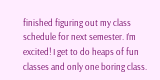finished figuring out my class schedule for next semester. I’m excited! I get to do heaps of fun classes and only one boring class.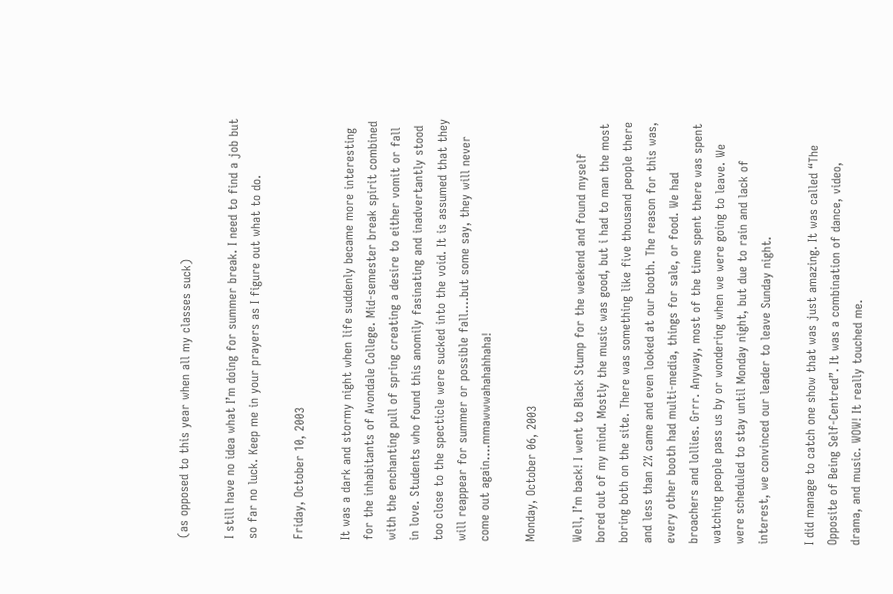(as opposed to this year when all my classes suck)

I still have no idea what I’m doing for summer break. I need to find a job but so far no luck. Keep me in your prayers as I figure out what to do.

Friday, October 10, 2003

It was a dark and stormy night when life suddenly became more interesting for the inhabitants of Avondale College. Mid-semester break spirit combined with the enchanting pull of spring creating a desire to either vomit or fall in love. Students who found this anomily fasinating and inadvertantly stood too close to the specticle were sucked into the void. It is assumed that they will reappear for summer or possible fall....but some say, they will never come out again....mmawwwahahahhaha!

Monday, October 06, 2003

Well, I’m back! I went to Black Stump for the weekend and found myself bored out of my mind. Mostly the music was good, but i had to man the most boring both on the site. There was something like five thousand people there and less than 2% came and even looked at our booth. The reason for this was, every other booth had multi-media, things for sale, or food. We had broachers and lollies. Grrr. Anyway, most of the time spent there was spent watching people pass us by or wondering when we were going to leave. We were scheduled to stay until Monday night, but due to rain and lack of interest, we convinced our leader to leave Sunday night.

I did manage to catch one show that was just amazing. It was called “The Opposite of Being Self-Centred”. It was a combination of dance, video, drama, and music. WOW! It really touched me.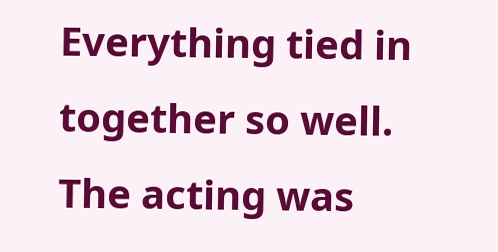Everything tied in together so well. The acting was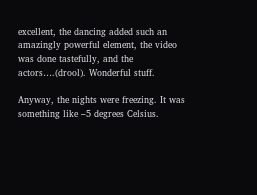excellent, the dancing added such an amazingly powerful element, the video was done tastefully, and the actors….(drool). Wonderful stuff.

Anyway, the nights were freezing. It was something like –5 degrees Celsius.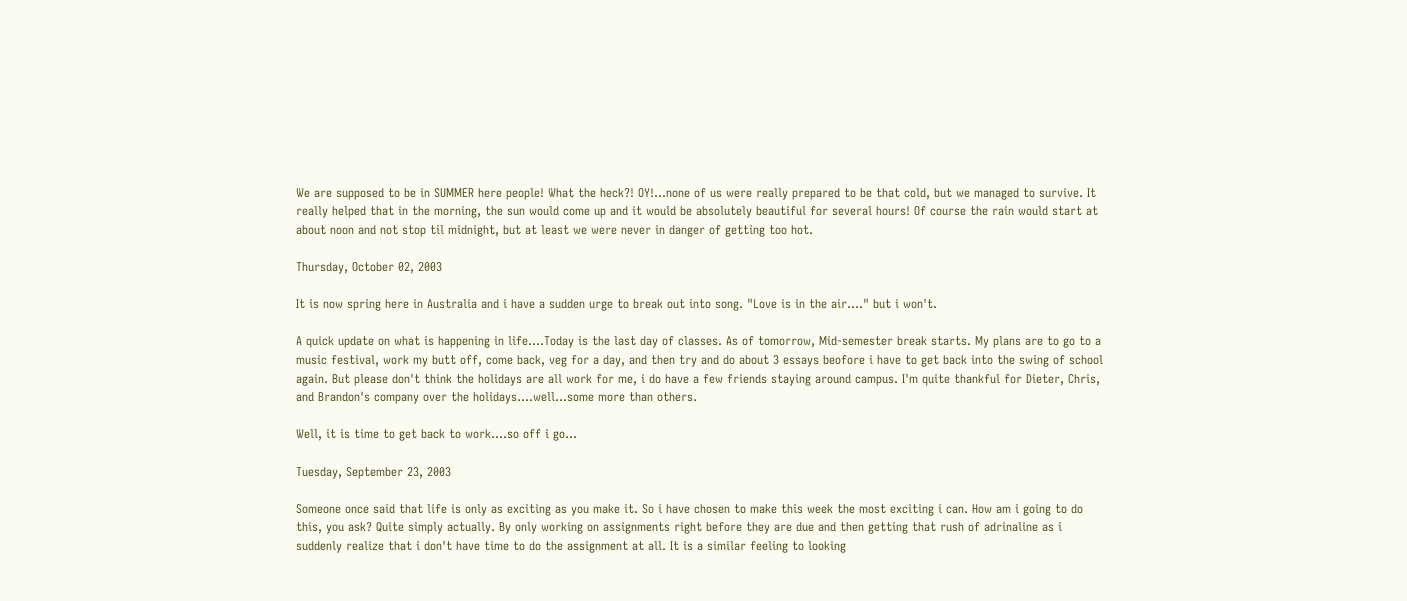We are supposed to be in SUMMER here people! What the heck?! OY!…none of us were really prepared to be that cold, but we managed to survive. It really helped that in the morning, the sun would come up and it would be absolutely beautiful for several hours! Of course the rain would start at about noon and not stop til midnight, but at least we were never in danger of getting too hot.

Thursday, October 02, 2003

It is now spring here in Australia and i have a sudden urge to break out into song. "Love is in the air...." but i won't.

A quick update on what is happening in life....Today is the last day of classes. As of tomorrow, Mid-semester break starts. My plans are to go to a music festival, work my butt off, come back, veg for a day, and then try and do about 3 essays beofore i have to get back into the swing of school again. But please don't think the holidays are all work for me, i do have a few friends staying around campus. I'm quite thankful for Dieter, Chris, and Brandon's company over the holidays....well...some more than others.

Well, it is time to get back to work....so off i go...

Tuesday, September 23, 2003

Someone once said that life is only as exciting as you make it. So i have chosen to make this week the most exciting i can. How am i going to do this, you ask? Quite simply actually. By only working on assignments right before they are due and then getting that rush of adrinaline as i suddenly realize that i don't have time to do the assignment at all. It is a similar feeling to looking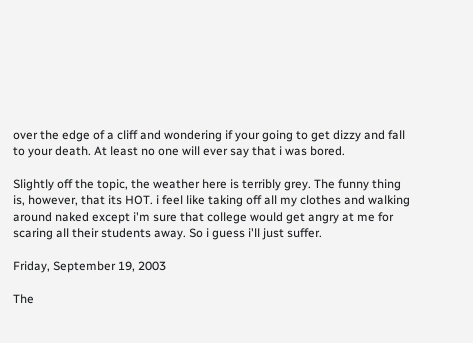over the edge of a cliff and wondering if your going to get dizzy and fall to your death. At least no one will ever say that i was bored.

Slightly off the topic, the weather here is terribly grey. The funny thing is, however, that its HOT. i feel like taking off all my clothes and walking around naked except i'm sure that college would get angry at me for scaring all their students away. So i guess i'll just suffer.

Friday, September 19, 2003

The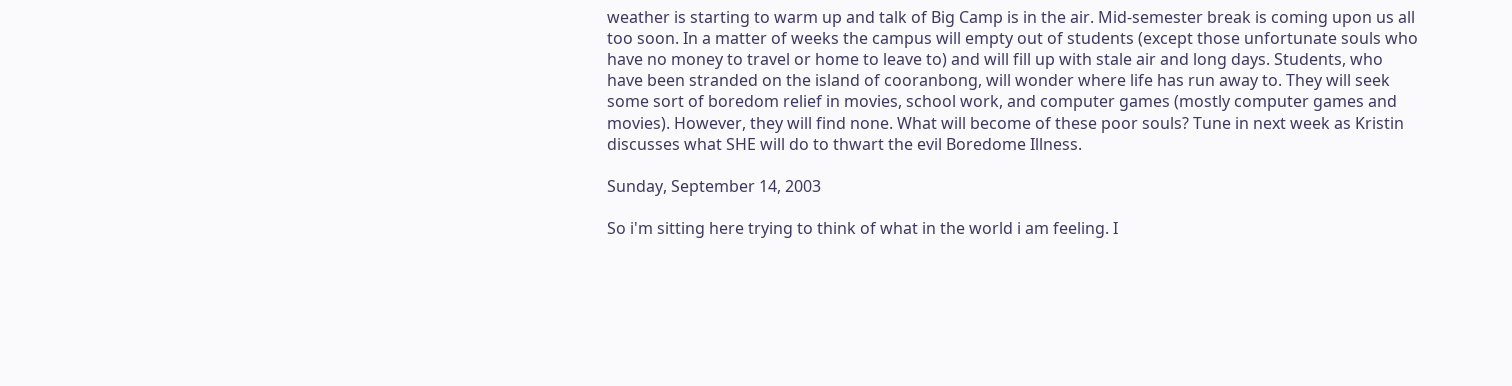weather is starting to warm up and talk of Big Camp is in the air. Mid-semester break is coming upon us all too soon. In a matter of weeks the campus will empty out of students (except those unfortunate souls who have no money to travel or home to leave to) and will fill up with stale air and long days. Students, who have been stranded on the island of cooranbong, will wonder where life has run away to. They will seek some sort of boredom relief in movies, school work, and computer games (mostly computer games and movies). However, they will find none. What will become of these poor souls? Tune in next week as Kristin discusses what SHE will do to thwart the evil Boredome Illness.

Sunday, September 14, 2003

So i'm sitting here trying to think of what in the world i am feeling. I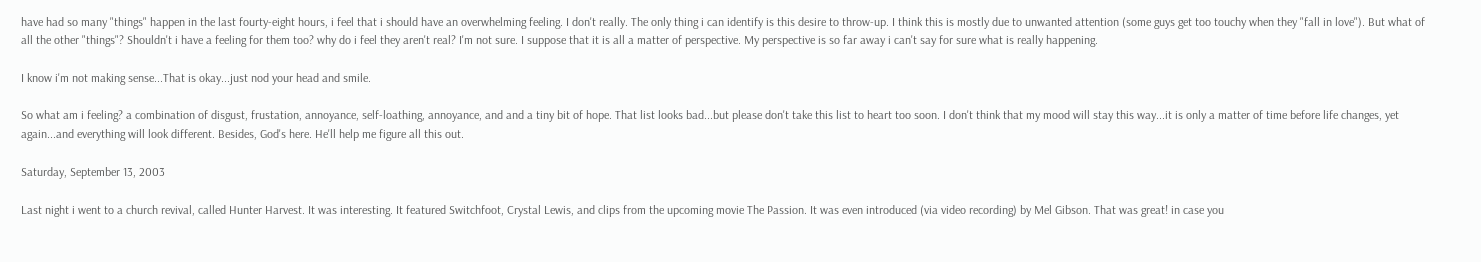have had so many "things" happen in the last fourty-eight hours, i feel that i should have an overwhelming feeling. I don't really. The only thing i can identify is this desire to throw-up. I think this is mostly due to unwanted attention (some guys get too touchy when they "fall in love"). But what of all the other "things"? Shouldn't i have a feeling for them too? why do i feel they aren't real? I'm not sure. I suppose that it is all a matter of perspective. My perspective is so far away i can't say for sure what is really happening.

I know i'm not making sense...That is okay...just nod your head and smile.

So what am i feeling? a combination of disgust, frustation, annoyance, self-loathing, annoyance, and and a tiny bit of hope. That list looks bad...but please don't take this list to heart too soon. I don't think that my mood will stay this way...it is only a matter of time before life changes, yet again...and everything will look different. Besides, God's here. He'll help me figure all this out.

Saturday, September 13, 2003

Last night i went to a church revival, called Hunter Harvest. It was interesting. It featured Switchfoot, Crystal Lewis, and clips from the upcoming movie The Passion. It was even introduced (via video recording) by Mel Gibson. That was great! in case you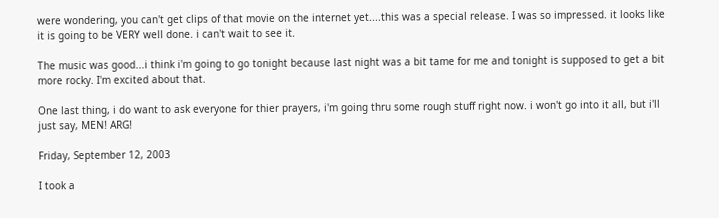were wondering, you can't get clips of that movie on the internet yet....this was a special release. I was so impressed. it looks like it is going to be VERY well done. i can't wait to see it.

The music was good...i think i'm going to go tonight because last night was a bit tame for me and tonight is supposed to get a bit more rocky. I'm excited about that.

One last thing, i do want to ask everyone for thier prayers, i'm going thru some rough stuff right now. i won't go into it all, but i'll just say, MEN! ARG!

Friday, September 12, 2003

I took a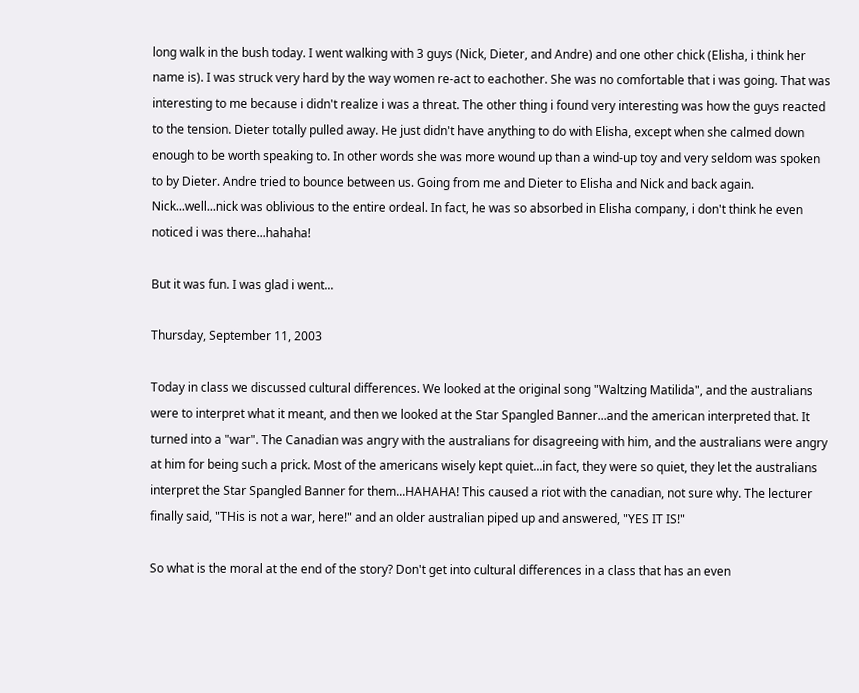long walk in the bush today. I went walking with 3 guys (Nick, Dieter, and Andre) and one other chick (Elisha, i think her name is). I was struck very hard by the way women re-act to eachother. She was no comfortable that i was going. That was interesting to me because i didn't realize i was a threat. The other thing i found very interesting was how the guys reacted to the tension. Dieter totally pulled away. He just didn't have anything to do with Elisha, except when she calmed down enough to be worth speaking to. In other words she was more wound up than a wind-up toy and very seldom was spoken to by Dieter. Andre tried to bounce between us. Going from me and Dieter to Elisha and Nick and back again. Nick...well...nick was oblivious to the entire ordeal. In fact, he was so absorbed in Elisha company, i don't think he even noticed i was there...hahaha!

But it was fun. I was glad i went...

Thursday, September 11, 2003

Today in class we discussed cultural differences. We looked at the original song "Waltzing Matilida", and the australians were to interpret what it meant, and then we looked at the Star Spangled Banner...and the american interpreted that. It turned into a "war". The Canadian was angry with the australians for disagreeing with him, and the australians were angry at him for being such a prick. Most of the americans wisely kept quiet...in fact, they were so quiet, they let the australians interpret the Star Spangled Banner for them...HAHAHA! This caused a riot with the canadian, not sure why. The lecturer finally said, "THis is not a war, here!" and an older australian piped up and answered, "YES IT IS!"

So what is the moral at the end of the story? Don't get into cultural differences in a class that has an even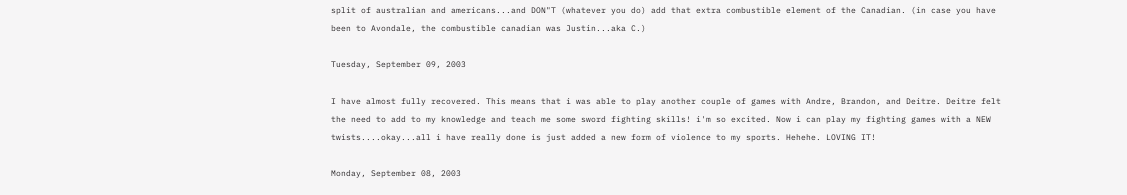split of australian and americans...and DON"T (whatever you do) add that extra combustible element of the Canadian. (in case you have been to Avondale, the combustible canadian was Justin...aka C.)

Tuesday, September 09, 2003

I have almost fully recovered. This means that i was able to play another couple of games with Andre, Brandon, and Deitre. Deitre felt the need to add to my knowledge and teach me some sword fighting skills! i'm so excited. Now i can play my fighting games with a NEW twists....okay...all i have really done is just added a new form of violence to my sports. Hehehe. LOVING IT!

Monday, September 08, 2003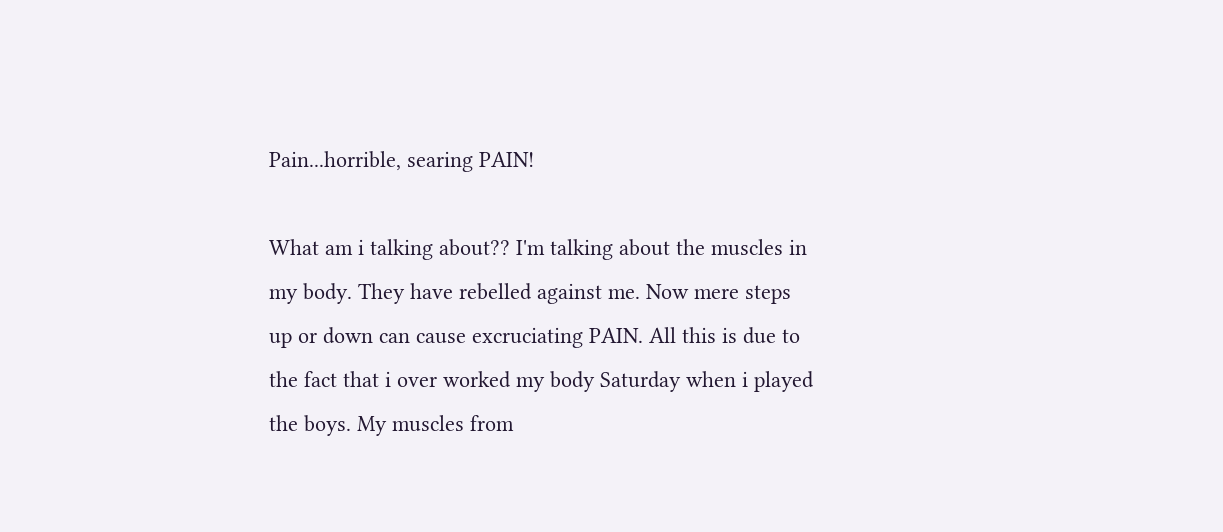Pain...horrible, searing PAIN!

What am i talking about?? I'm talking about the muscles in my body. They have rebelled against me. Now mere steps up or down can cause excruciating PAIN. All this is due to the fact that i over worked my body Saturday when i played the boys. My muscles from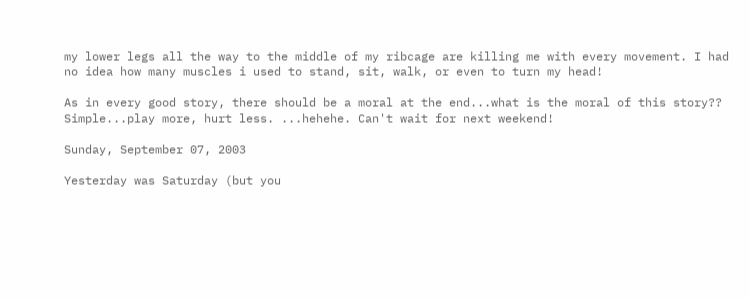my lower legs all the way to the middle of my ribcage are killing me with every movement. I had no idea how many muscles i used to stand, sit, walk, or even to turn my head!

As in every good story, there should be a moral at the end...what is the moral of this story?? Simple...play more, hurt less. ...hehehe. Can't wait for next weekend!

Sunday, September 07, 2003

Yesterday was Saturday (but you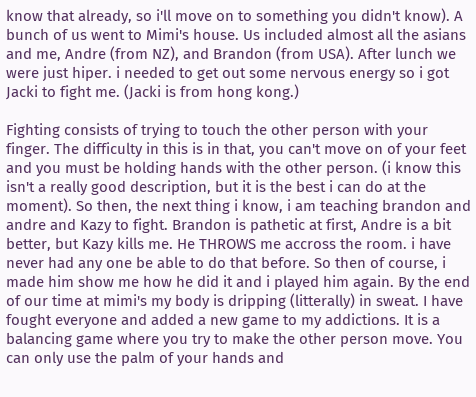know that already, so i'll move on to something you didn't know). A bunch of us went to Mimi's house. Us included almost all the asians and me, Andre (from NZ), and Brandon (from USA). After lunch we were just hiper. i needed to get out some nervous energy so i got Jacki to fight me. (Jacki is from hong kong.)

Fighting consists of trying to touch the other person with your finger. The difficulty in this is in that, you can't move on of your feet and you must be holding hands with the other person. (i know this isn't a really good description, but it is the best i can do at the moment). So then, the next thing i know, i am teaching brandon and andre and Kazy to fight. Brandon is pathetic at first, Andre is a bit better, but Kazy kills me. He THROWS me accross the room. i have never had any one be able to do that before. So then of course, i made him show me how he did it and i played him again. By the end of our time at mimi's my body is dripping (litterally) in sweat. I have fought everyone and added a new game to my addictions. It is a balancing game where you try to make the other person move. You can only use the palm of your hands and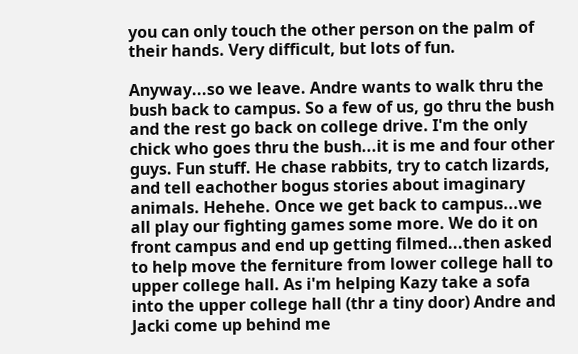you can only touch the other person on the palm of their hands. Very difficult, but lots of fun.

Anyway...so we leave. Andre wants to walk thru the bush back to campus. So a few of us, go thru the bush and the rest go back on college drive. I'm the only chick who goes thru the bush...it is me and four other guys. Fun stuff. He chase rabbits, try to catch lizards, and tell eachother bogus stories about imaginary animals. Hehehe. Once we get back to campus...we all play our fighting games some more. We do it on front campus and end up getting filmed...then asked to help move the ferniture from lower college hall to upper college hall. As i'm helping Kazy take a sofa into the upper college hall (thr a tiny door) Andre and Jacki come up behind me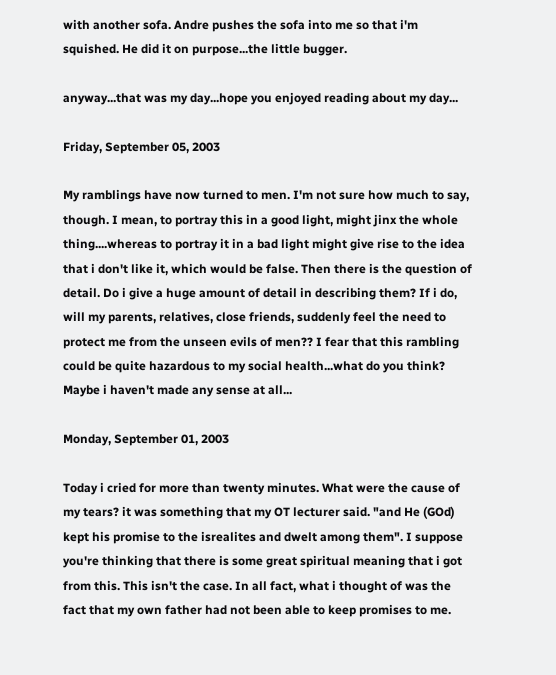with another sofa. Andre pushes the sofa into me so that i'm squished. He did it on purpose...the little bugger.

anyway...that was my day...hope you enjoyed reading about my day...

Friday, September 05, 2003

My ramblings have now turned to men. I'm not sure how much to say, though. I mean, to portray this in a good light, might jinx the whole thing....whereas to portray it in a bad light might give rise to the idea that i don't like it, which would be false. Then there is the question of detail. Do i give a huge amount of detail in describing them? If i do, will my parents, relatives, close friends, suddenly feel the need to protect me from the unseen evils of men?? I fear that this rambling could be quite hazardous to my social health...what do you think? Maybe i haven't made any sense at all...

Monday, September 01, 2003

Today i cried for more than twenty minutes. What were the cause of my tears? it was something that my OT lecturer said. "and He (GOd) kept his promise to the isrealites and dwelt among them". I suppose you're thinking that there is some great spiritual meaning that i got from this. This isn't the case. In all fact, what i thought of was the fact that my own father had not been able to keep promises to me.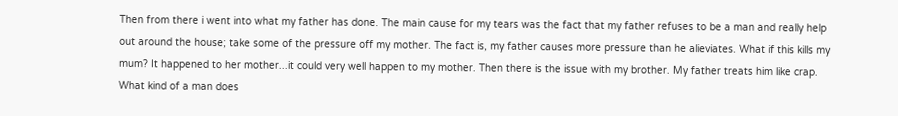Then from there i went into what my father has done. The main cause for my tears was the fact that my father refuses to be a man and really help out around the house; take some of the pressure off my mother. The fact is, my father causes more pressure than he alieviates. What if this kills my mum? It happened to her mother...it could very well happen to my mother. Then there is the issue with my brother. My father treats him like crap. What kind of a man does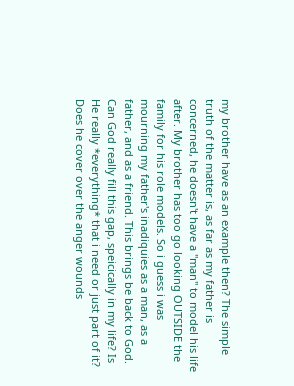my brother have as an example then? The simple truth of the matter is, as far as my father is concerned, he doesn't have a "man" to model his life after. My brother has too go looking OUTSIDE the family for his role models. So i guess i was mourning my father's inadiquies as a man, as a father, and as a friend. This brings be back to God. Can God really fill this gap, speicically in my life? Is He really *everything* that i need or just part of it? Does he cover over the anger wounds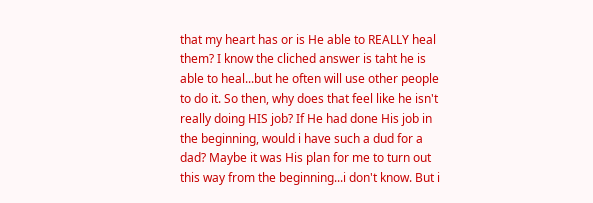that my heart has or is He able to REALLY heal them? I know the cliched answer is taht he is able to heal...but he often will use other people to do it. So then, why does that feel like he isn't really doing HIS job? If He had done His job in the beginning, would i have such a dud for a dad? Maybe it was His plan for me to turn out this way from the beginning...i don't know. But i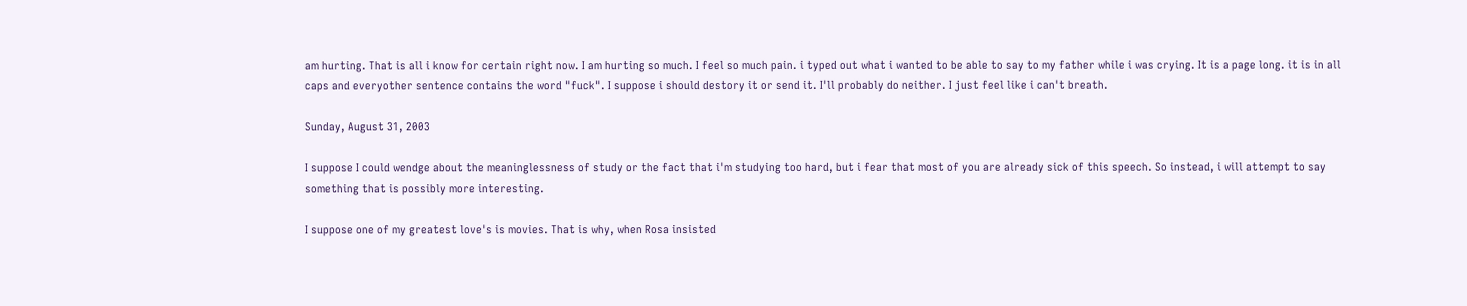am hurting. That is all i know for certain right now. I am hurting so much. I feel so much pain. i typed out what i wanted to be able to say to my father while i was crying. It is a page long. it is in all caps and everyother sentence contains the word "fuck". I suppose i should destory it or send it. I'll probably do neither. I just feel like i can't breath.

Sunday, August 31, 2003

I suppose I could wendge about the meaninglessness of study or the fact that i'm studying too hard, but i fear that most of you are already sick of this speech. So instead, i will attempt to say something that is possibly more interesting.

I suppose one of my greatest love's is movies. That is why, when Rosa insisted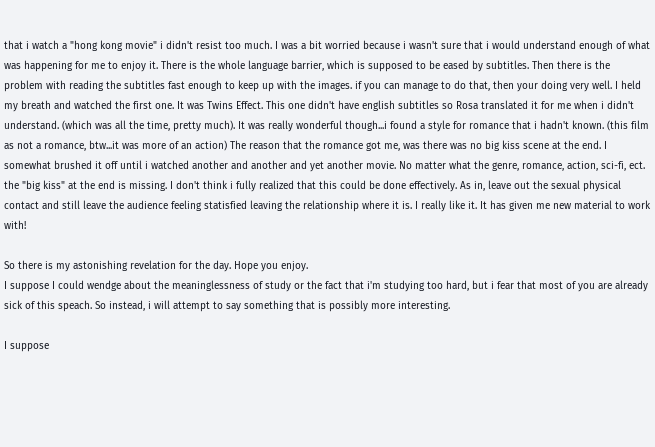that i watch a "hong kong movie" i didn't resist too much. I was a bit worried because i wasn't sure that i would understand enough of what was happening for me to enjoy it. There is the whole language barrier, which is supposed to be eased by subtitles. Then there is the problem with reading the subtitles fast enough to keep up with the images. if you can manage to do that, then your doing very well. I held my breath and watched the first one. It was Twins Effect. This one didn't have english subtitles so Rosa translated it for me when i didn't understand. (which was all the time, pretty much). It was really wonderful though...i found a style for romance that i hadn't known. (this film as not a romance, btw...it was more of an action) The reason that the romance got me, was there was no big kiss scene at the end. I somewhat brushed it off until i watched another and another and yet another movie. No matter what the genre, romance, action, sci-fi, ect. the "big kiss" at the end is missing. I don't think i fully realized that this could be done effectively. As in, leave out the sexual physical contact and still leave the audience feeling statisfied leaving the relationship where it is. I really like it. It has given me new material to work with!

So there is my astonishing revelation for the day. Hope you enjoy.
I suppose I could wendge about the meaninglessness of study or the fact that i'm studying too hard, but i fear that most of you are already sick of this speach. So instead, i will attempt to say something that is possibly more interesting.

I suppose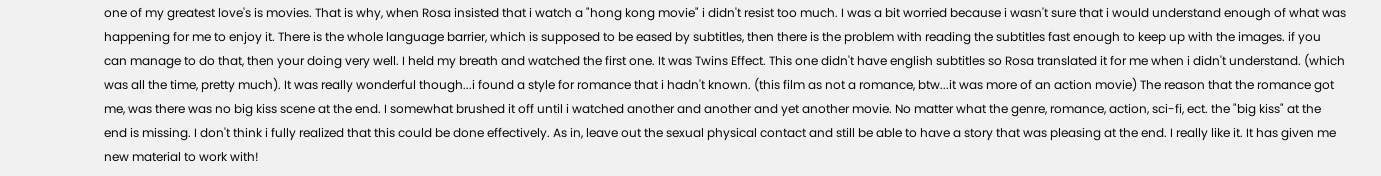one of my greatest love's is movies. That is why, when Rosa insisted that i watch a "hong kong movie" i didn't resist too much. I was a bit worried because i wasn't sure that i would understand enough of what was happening for me to enjoy it. There is the whole language barrier, which is supposed to be eased by subtitles, then there is the problem with reading the subtitles fast enough to keep up with the images. if you can manage to do that, then your doing very well. I held my breath and watched the first one. It was Twins Effect. This one didn't have english subtitles so Rosa translated it for me when i didn't understand. (which was all the time, pretty much). It was really wonderful though...i found a style for romance that i hadn't known. (this film as not a romance, btw...it was more of an action movie) The reason that the romance got me, was there was no big kiss scene at the end. I somewhat brushed it off until i watched another and another and yet another movie. No matter what the genre, romance, action, sci-fi, ect. the "big kiss" at the end is missing. I don't think i fully realized that this could be done effectively. As in, leave out the sexual physical contact and still be able to have a story that was pleasing at the end. I really like it. It has given me new material to work with!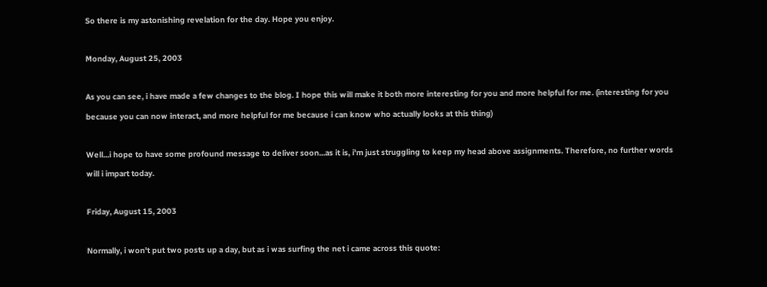So there is my astonishing revelation for the day. Hope you enjoy.

Monday, August 25, 2003

As you can see, i have made a few changes to the blog. I hope this will make it both more interesting for you and more helpful for me. (interesting for you because you can now interact, and more helpful for me because i can know who actually looks at this thing)

Well...i hope to have some profound message to deliver soon...as it is, i'm just struggling to keep my head above assignments. Therefore, no further words will i impart today.

Friday, August 15, 2003

Normally, i won't put two posts up a day, but as i was surfing the net i came across this quote: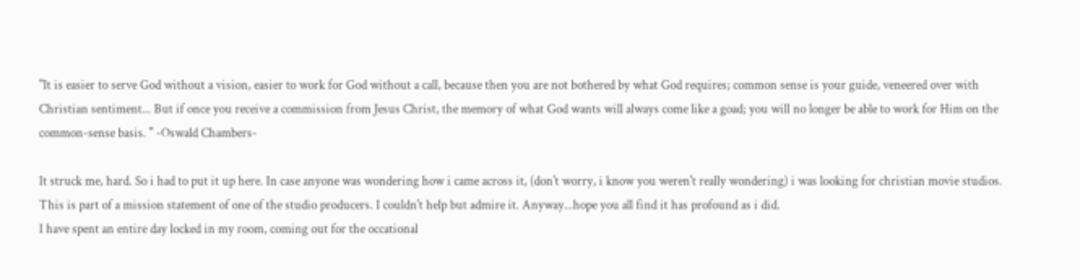"It is easier to serve God without a vision, easier to work for God without a call, because then you are not bothered by what God requires; common sense is your guide, veneered over with Christian sentiment... But if once you receive a commission from Jesus Christ, the memory of what God wants will always come like a goad; you will no longer be able to work for Him on the common-sense basis. " -Oswald Chambers-

It struck me, hard. So i had to put it up here. In case anyone was wondering how i came across it, (don't worry, i know you weren't really wondering) i was looking for christian movie studios. This is part of a mission statement of one of the studio producers. I couldn't help but admire it. Anyway...hope you all find it has profound as i did.
I have spent an entire day locked in my room, coming out for the occational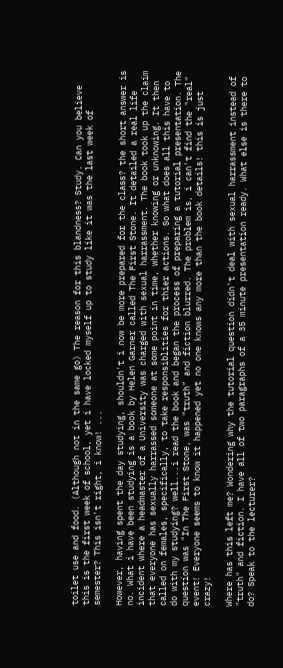toilet use and food. (Although not in the same go) The reason for this blandness? Study. Can you believe this is the first week of school, yet i have locked myself up to study like it was the last week of semester? This isn't right, i know! ...

However, having spent the day studying, shouldn't i now be more prepared for the class? the short answer is no. What i have been studying is a book by Helen Garner called The First Stone. It detailed a real life incident where a headmaster of a University was charged with sexual harrassment. The book took up the claim that everyone has sexually harrassed someone at some point in time, whether knowing or unknowing. It then called on females, specifically, to take responsiblities for thier actions. So what does all this have to do with my studying? well...i read the book and began the process of preparing a tutorial presentation. The question was "In The First Stone, was "truth" and fiction blurred. The problem is, i can't find the "real" event! Everyone seems to know it happened yet no one knows any more than the book details! this is just crazy!

Where has this left me? Wondering why the tutorial question didn't deal with sexual harrassment instead of "truth" and fiction. I have all of two paragraphs of a 35 minute presentation ready. What else is there to do? Speak to the lecturer?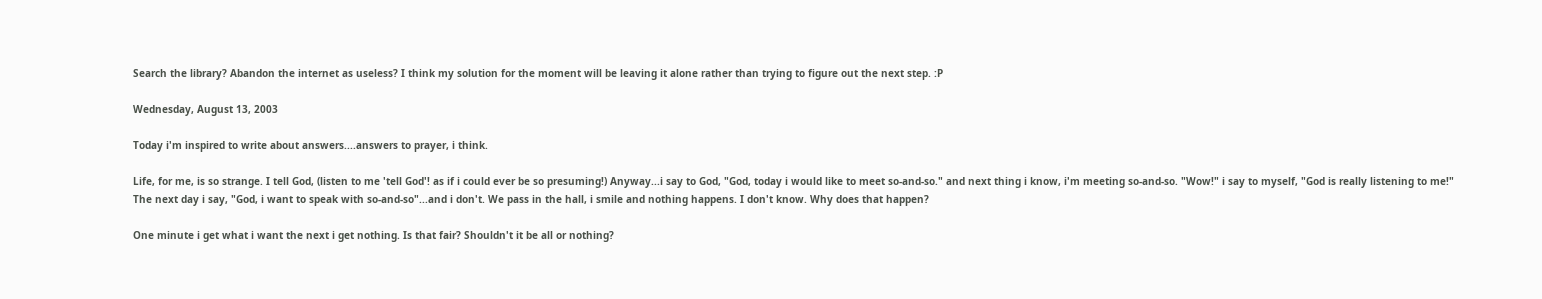Search the library? Abandon the internet as useless? I think my solution for the moment will be leaving it alone rather than trying to figure out the next step. :P

Wednesday, August 13, 2003

Today i'm inspired to write about answers....answers to prayer, i think.

Life, for me, is so strange. I tell God, (listen to me 'tell God'! as if i could ever be so presuming!) Anyway...i say to God, "God, today i would like to meet so-and-so." and next thing i know, i'm meeting so-and-so. "Wow!" i say to myself, "God is really listening to me!" The next day i say, "God, i want to speak with so-and-so"...and i don't. We pass in the hall, i smile and nothing happens. I don't know. Why does that happen?

One minute i get what i want the next i get nothing. Is that fair? Shouldn't it be all or nothing?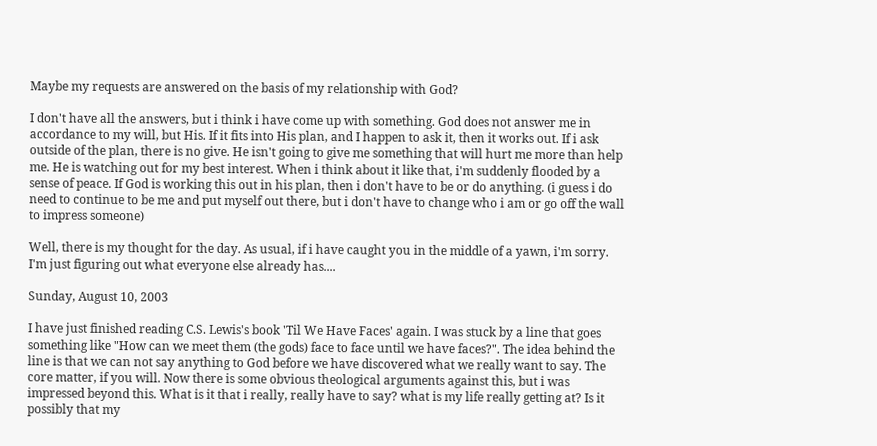Maybe my requests are answered on the basis of my relationship with God?

I don't have all the answers, but i think i have come up with something. God does not answer me in accordance to my will, but His. If it fits into His plan, and I happen to ask it, then it works out. If i ask outside of the plan, there is no give. He isn't going to give me something that will hurt me more than help me. He is watching out for my best interest. When i think about it like that, i'm suddenly flooded by a sense of peace. If God is working this out in his plan, then i don't have to be or do anything. (i guess i do need to continue to be me and put myself out there, but i don't have to change who i am or go off the wall to impress someone)

Well, there is my thought for the day. As usual, if i have caught you in the middle of a yawn, i'm sorry. I'm just figuring out what everyone else already has....

Sunday, August 10, 2003

I have just finished reading C.S. Lewis's book 'Til We Have Faces' again. I was stuck by a line that goes something like "How can we meet them (the gods) face to face until we have faces?". The idea behind the line is that we can not say anything to God before we have discovered what we really want to say. The core matter, if you will. Now there is some obvious theological arguments against this, but i was impressed beyond this. What is it that i really, really have to say? what is my life really getting at? Is it possibly that my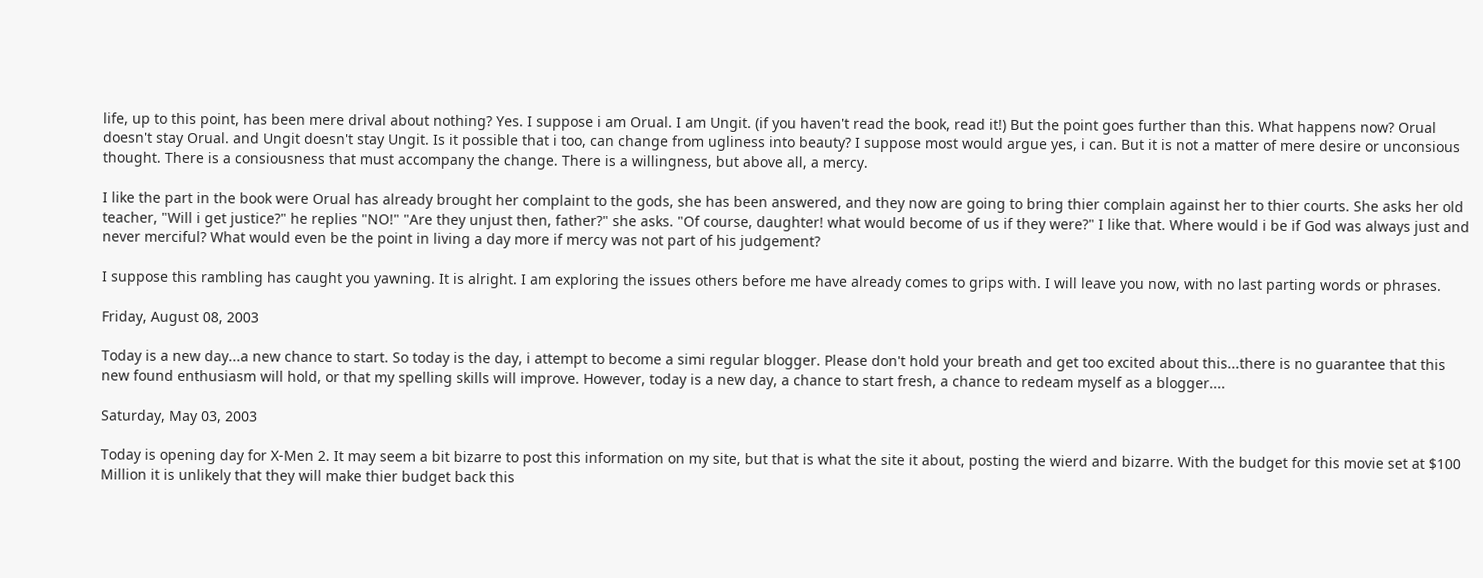life, up to this point, has been mere drival about nothing? Yes. I suppose i am Orual. I am Ungit. (if you haven't read the book, read it!) But the point goes further than this. What happens now? Orual doesn't stay Orual. and Ungit doesn't stay Ungit. Is it possible that i too, can change from ugliness into beauty? I suppose most would argue yes, i can. But it is not a matter of mere desire or unconsious thought. There is a consiousness that must accompany the change. There is a willingness, but above all, a mercy.

I like the part in the book were Orual has already brought her complaint to the gods, she has been answered, and they now are going to bring thier complain against her to thier courts. She asks her old teacher, "Will i get justice?" he replies "NO!" "Are they unjust then, father?" she asks. "Of course, daughter! what would become of us if they were?" I like that. Where would i be if God was always just and never merciful? What would even be the point in living a day more if mercy was not part of his judgement?

I suppose this rambling has caught you yawning. It is alright. I am exploring the issues others before me have already comes to grips with. I will leave you now, with no last parting words or phrases.

Friday, August 08, 2003

Today is a new day...a new chance to start. So today is the day, i attempt to become a simi regular blogger. Please don't hold your breath and get too excited about this...there is no guarantee that this new found enthusiasm will hold, or that my spelling skills will improve. However, today is a new day, a chance to start fresh, a chance to redeam myself as a blogger....

Saturday, May 03, 2003

Today is opening day for X-Men 2. It may seem a bit bizarre to post this information on my site, but that is what the site it about, posting the wierd and bizarre. With the budget for this movie set at $100 Million it is unlikely that they will make thier budget back this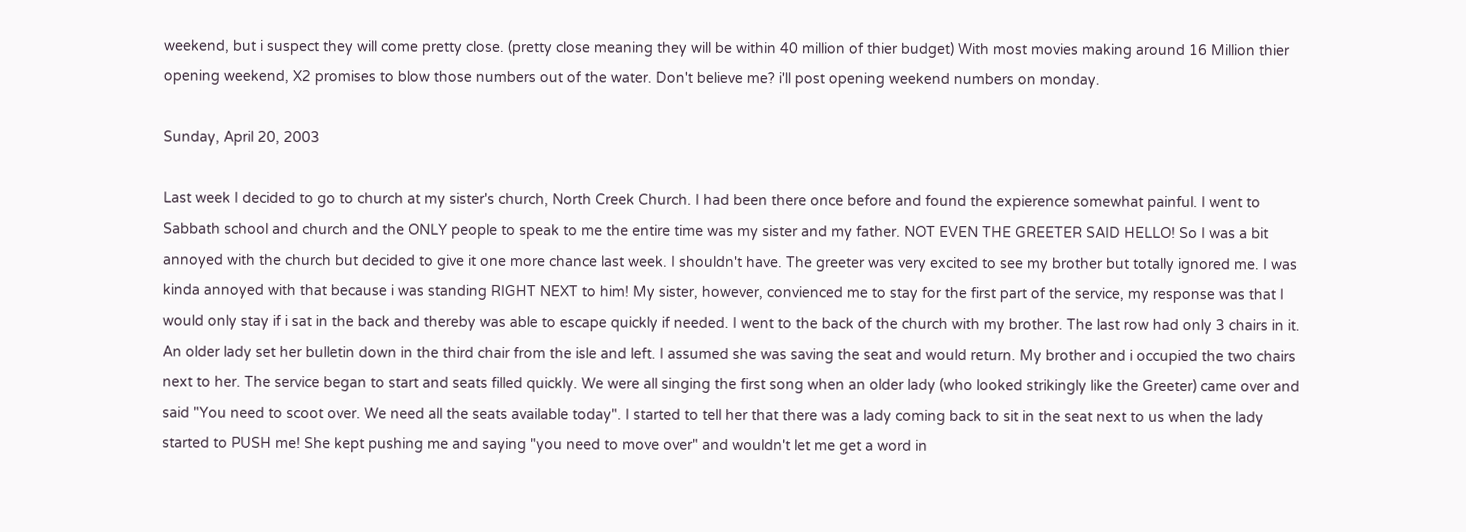weekend, but i suspect they will come pretty close. (pretty close meaning they will be within 40 million of thier budget) With most movies making around 16 Million thier opening weekend, X2 promises to blow those numbers out of the water. Don't believe me? i'll post opening weekend numbers on monday.

Sunday, April 20, 2003

Last week I decided to go to church at my sister's church, North Creek Church. I had been there once before and found the expierence somewhat painful. I went to Sabbath school and church and the ONLY people to speak to me the entire time was my sister and my father. NOT EVEN THE GREETER SAID HELLO! So I was a bit annoyed with the church but decided to give it one more chance last week. I shouldn't have. The greeter was very excited to see my brother but totally ignored me. I was kinda annoyed with that because i was standing RIGHT NEXT to him! My sister, however, convienced me to stay for the first part of the service, my response was that I would only stay if i sat in the back and thereby was able to escape quickly if needed. I went to the back of the church with my brother. The last row had only 3 chairs in it. An older lady set her bulletin down in the third chair from the isle and left. I assumed she was saving the seat and would return. My brother and i occupied the two chairs next to her. The service began to start and seats filled quickly. We were all singing the first song when an older lady (who looked strikingly like the Greeter) came over and said "You need to scoot over. We need all the seats available today". I started to tell her that there was a lady coming back to sit in the seat next to us when the lady started to PUSH me! She kept pushing me and saying "you need to move over" and wouldn't let me get a word in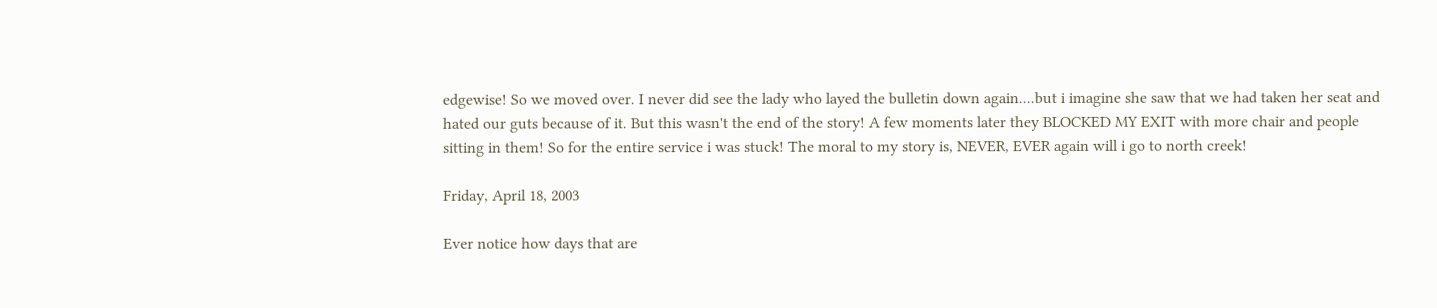edgewise! So we moved over. I never did see the lady who layed the bulletin down again....but i imagine she saw that we had taken her seat and hated our guts because of it. But this wasn't the end of the story! A few moments later they BLOCKED MY EXIT with more chair and people sitting in them! So for the entire service i was stuck! The moral to my story is, NEVER, EVER again will i go to north creek!

Friday, April 18, 2003

Ever notice how days that are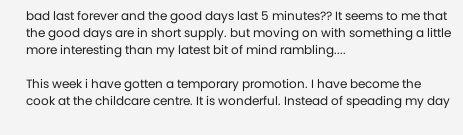bad last forever and the good days last 5 minutes?? It seems to me that the good days are in short supply. but moving on with something a little more interesting than my latest bit of mind rambling....

This week i have gotten a temporary promotion. I have become the cook at the childcare centre. It is wonderful. Instead of speading my day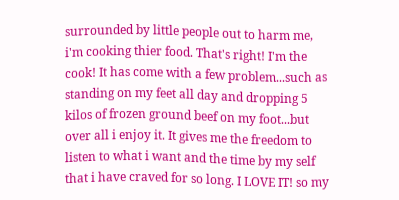surrounded by little people out to harm me, i'm cooking thier food. That's right! I'm the cook! It has come with a few problem...such as standing on my feet all day and dropping 5 kilos of frozen ground beef on my foot...but over all i enjoy it. It gives me the freedom to listen to what i want and the time by my self that i have craved for so long. I LOVE IT! so my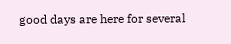good days are here for several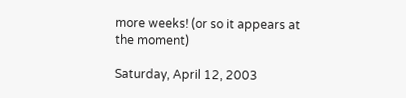more weeks! (or so it appears at the moment)

Saturday, April 12, 2003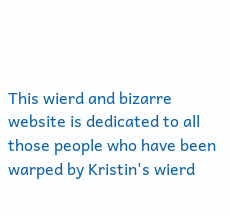This wierd and bizarre website is dedicated to all those people who have been warped by Kristin's wierd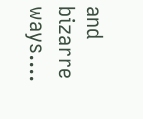and bizarre ways....